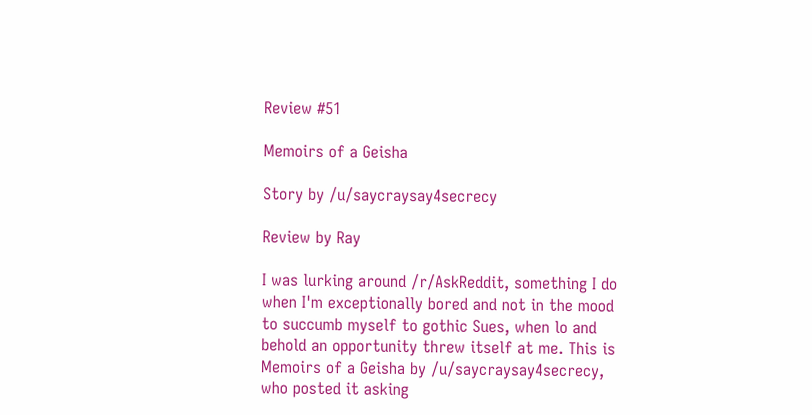Review #51

Memoirs of a Geisha

Story by /u/saycraysay4secrecy

Review by Ray

I was lurking around /r/AskReddit, something I do when I'm exceptionally bored and not in the mood to succumb myself to gothic Sues, when lo and behold an opportunity threw itself at me. This is Memoirs of a Geisha by /u/saycraysay4secrecy, who posted it asking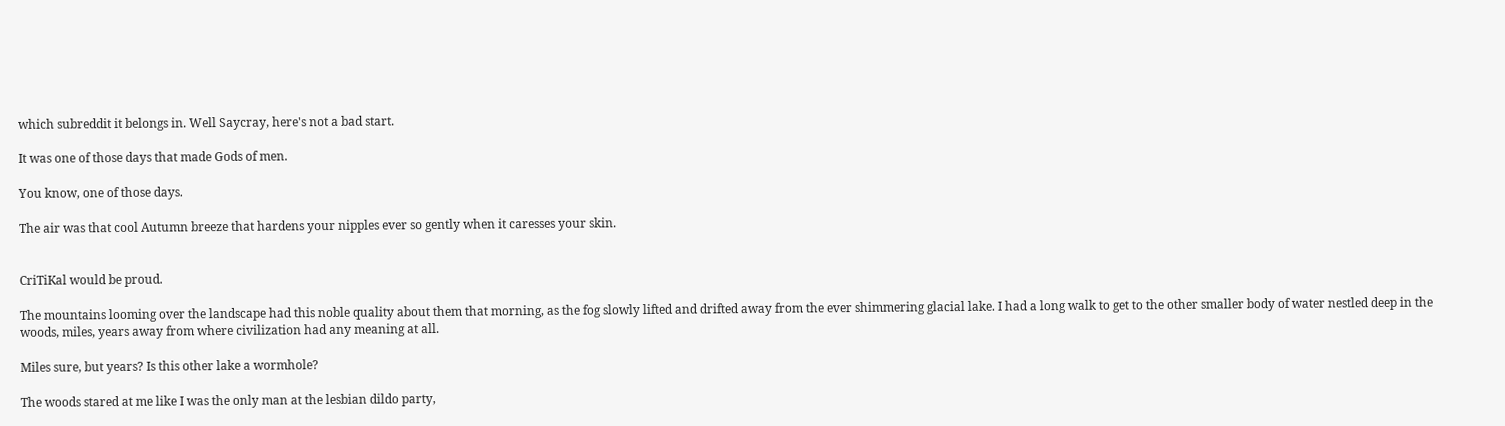which subreddit it belongs in. Well Saycray, here's not a bad start.

It was one of those days that made Gods of men.

You know, one of those days.

The air was that cool Autumn breeze that hardens your nipples ever so gently when it caresses your skin.


CriTiKal would be proud.

The mountains looming over the landscape had this noble quality about them that morning, as the fog slowly lifted and drifted away from the ever shimmering glacial lake. I had a long walk to get to the other smaller body of water nestled deep in the woods, miles, years away from where civilization had any meaning at all.

Miles sure, but years? Is this other lake a wormhole?

The woods stared at me like I was the only man at the lesbian dildo party,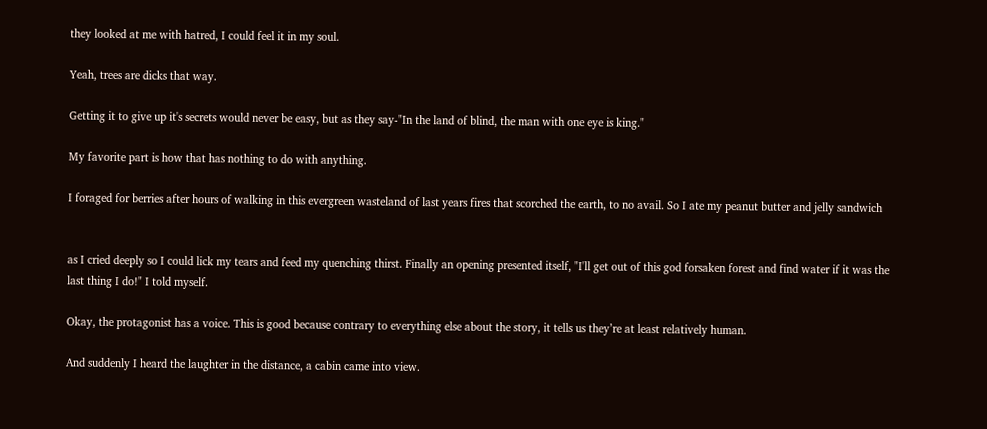they looked at me with hatred, I could feel it in my soul.

Yeah, trees are dicks that way.

Getting it to give up it's secrets would never be easy, but as they say-"In the land of blind, the man with one eye is king."

My favorite part is how that has nothing to do with anything.

I foraged for berries after hours of walking in this evergreen wasteland of last years fires that scorched the earth, to no avail. So I ate my peanut butter and jelly sandwich


as I cried deeply so I could lick my tears and feed my quenching thirst. Finally an opening presented itself, "I'll get out of this god forsaken forest and find water if it was the last thing I do!" I told myself.

Okay, the protagonist has a voice. This is good because contrary to everything else about the story, it tells us they’re at least relatively human.

And suddenly I heard the laughter in the distance, a cabin came into view.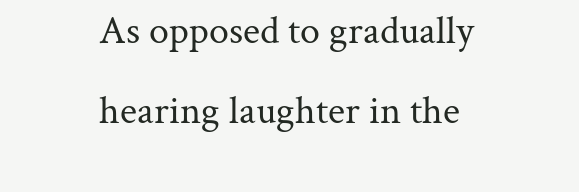As opposed to gradually hearing laughter in the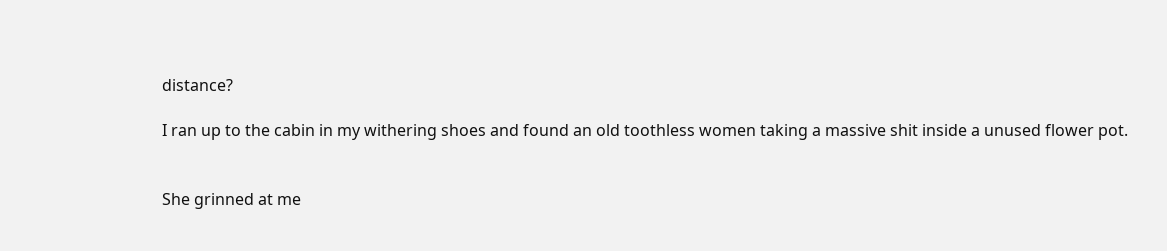distance?

I ran up to the cabin in my withering shoes and found an old toothless women taking a massive shit inside a unused flower pot.


She grinned at me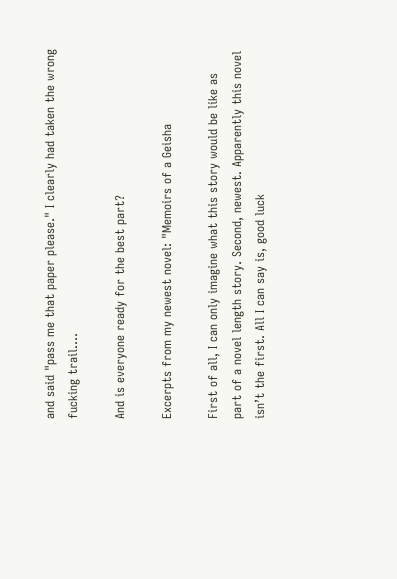and said "pass me that paper please." I clearly had taken the wrong fucking trail....

And is everyone ready for the best part?

Excerpts from my newest novel: "Memoirs of a Geisha

First of all, I can only imagine what this story would be like as part of a novel length story. Second, newest. Apparently this novel isn’t the first. All I can say is, good luck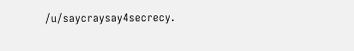/u/saycraysay4secrecy.